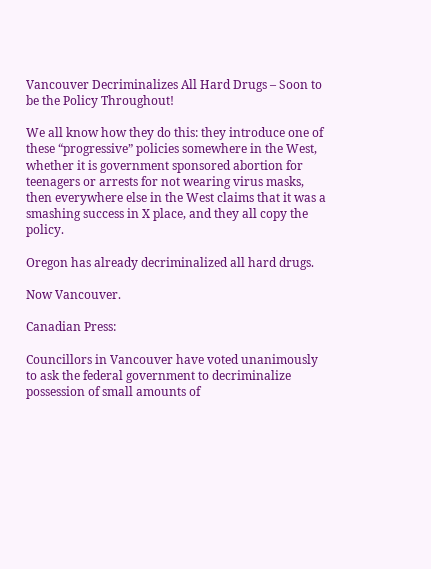Vancouver Decriminalizes All Hard Drugs – Soon to be the Policy Throughout!

We all know how they do this: they introduce one of these “progressive” policies somewhere in the West, whether it is government sponsored abortion for teenagers or arrests for not wearing virus masks, then everywhere else in the West claims that it was a smashing success in X place, and they all copy the policy.

Oregon has already decriminalized all hard drugs.

Now Vancouver.

Canadian Press:

Councillors in Vancouver have voted unanimously to ask the federal government to decriminalize possession of small amounts of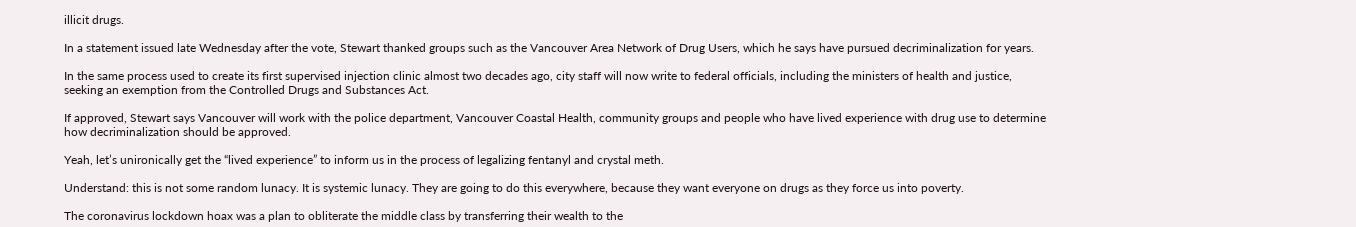illicit drugs.

In a statement issued late Wednesday after the vote, Stewart thanked groups such as the Vancouver Area Network of Drug Users, which he says have pursued decriminalization for years.

In the same process used to create its first supervised injection clinic almost two decades ago, city staff will now write to federal officials, including the ministers of health and justice, seeking an exemption from the Controlled Drugs and Substances Act.

If approved, Stewart says Vancouver will work with the police department, Vancouver Coastal Health, community groups and people who have lived experience with drug use to determine how decriminalization should be approved.

Yeah, let’s unironically get the “lived experience” to inform us in the process of legalizing fentanyl and crystal meth.

Understand: this is not some random lunacy. It is systemic lunacy. They are going to do this everywhere, because they want everyone on drugs as they force us into poverty.

The coronavirus lockdown hoax was a plan to obliterate the middle class by transferring their wealth to the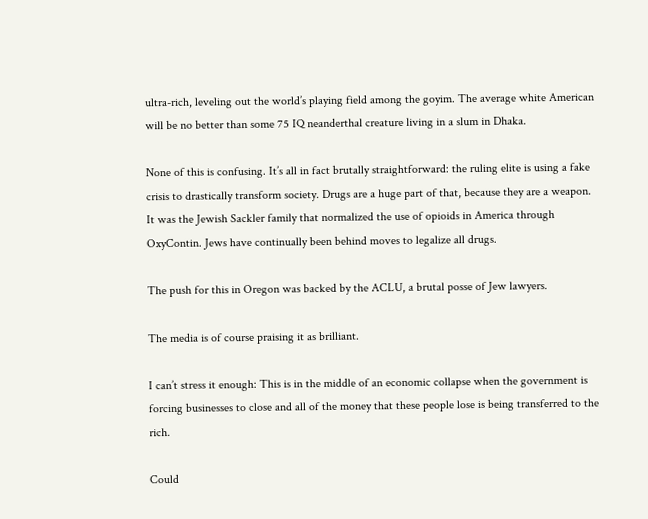ultra-rich, leveling out the world’s playing field among the goyim. The average white American will be no better than some 75 IQ neanderthal creature living in a slum in Dhaka.

None of this is confusing. It’s all in fact brutally straightforward: the ruling elite is using a fake crisis to drastically transform society. Drugs are a huge part of that, because they are a weapon. It was the Jewish Sackler family that normalized the use of opioids in America through OxyContin. Jews have continually been behind moves to legalize all drugs.

The push for this in Oregon was backed by the ACLU, a brutal posse of Jew lawyers.

The media is of course praising it as brilliant.

I can’t stress it enough: This is in the middle of an economic collapse when the government is forcing businesses to close and all of the money that these people lose is being transferred to the rich.

Could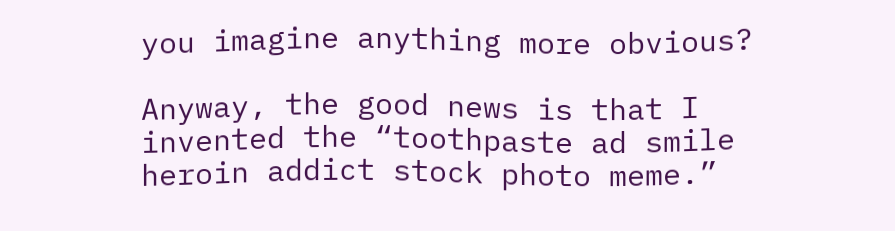you imagine anything more obvious?

Anyway, the good news is that I invented the “toothpaste ad smile heroin addict stock photo meme.”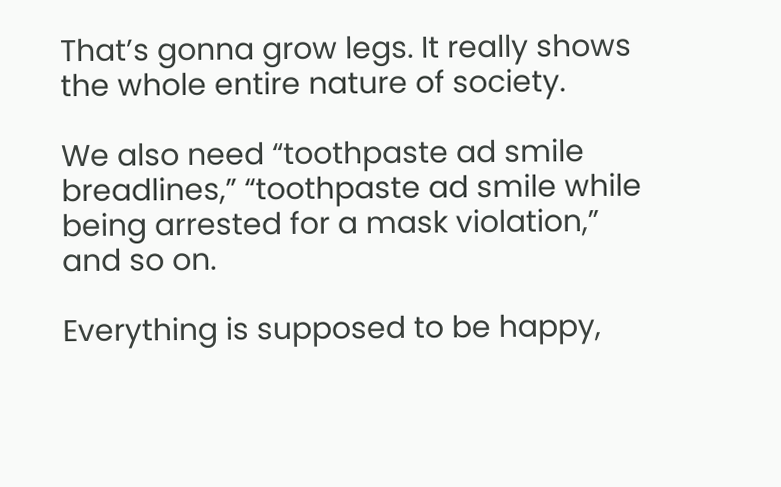That’s gonna grow legs. It really shows the whole entire nature of society.

We also need “toothpaste ad smile breadlines,” “toothpaste ad smile while being arrested for a mask violation,” and so on.

Everything is supposed to be happy,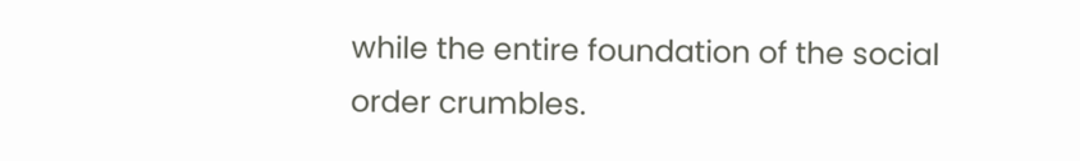while the entire foundation of the social order crumbles.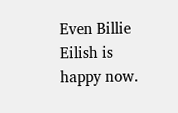Even Billie Eilish is happy now.